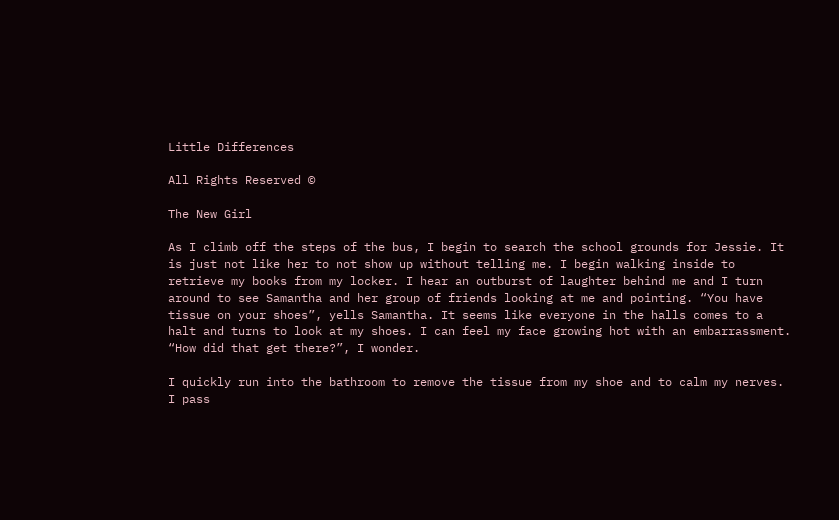Little Differences

All Rights Reserved ©

The New Girl

As I climb off the steps of the bus, I begin to search the school grounds for Jessie. It is just not like her to not show up without telling me. I begin walking inside to retrieve my books from my locker. I hear an outburst of laughter behind me and I turn around to see Samantha and her group of friends looking at me and pointing. “You have tissue on your shoes”, yells Samantha. It seems like everyone in the halls comes to a halt and turns to look at my shoes. I can feel my face growing hot with an embarrassment. “How did that get there?”, I wonder.

I quickly run into the bathroom to remove the tissue from my shoe and to calm my nerves. I pass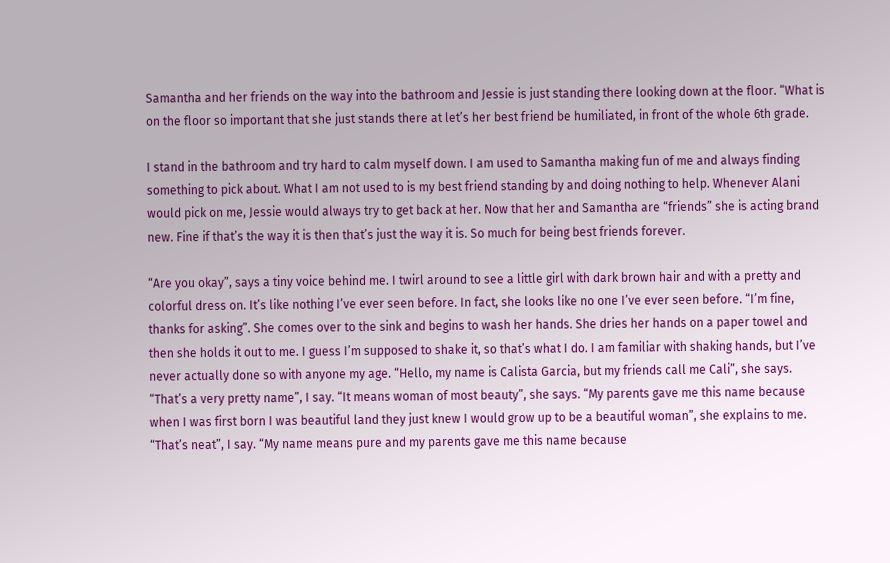Samantha and her friends on the way into the bathroom and Jessie is just standing there looking down at the floor. “What is on the floor so important that she just stands there at let’s her best friend be humiliated, in front of the whole 6th grade.

I stand in the bathroom and try hard to calm myself down. I am used to Samantha making fun of me and always finding something to pick about. What I am not used to is my best friend standing by and doing nothing to help. Whenever Alani would pick on me, Jessie would always try to get back at her. Now that her and Samantha are “friends” she is acting brand new. Fine if that’s the way it is then that’s just the way it is. So much for being best friends forever.

“Are you okay”, says a tiny voice behind me. I twirl around to see a little girl with dark brown hair and with a pretty and colorful dress on. It’s like nothing I’ve ever seen before. In fact, she looks like no one I’ve ever seen before. “I’m fine, thanks for asking”. She comes over to the sink and begins to wash her hands. She dries her hands on a paper towel and then she holds it out to me. I guess I’m supposed to shake it, so that’s what I do. I am familiar with shaking hands, but I’ve never actually done so with anyone my age. “Hello, my name is Calista Garcia, but my friends call me Cali”, she says. “That’s a very pretty name”, I say. “It means woman of most beauty”, she says. “My parents gave me this name because when I was first born I was beautiful land they just knew I would grow up to be a beautiful woman”, she explains to me. “That’s neat”, I say. “My name means pure and my parents gave me this name because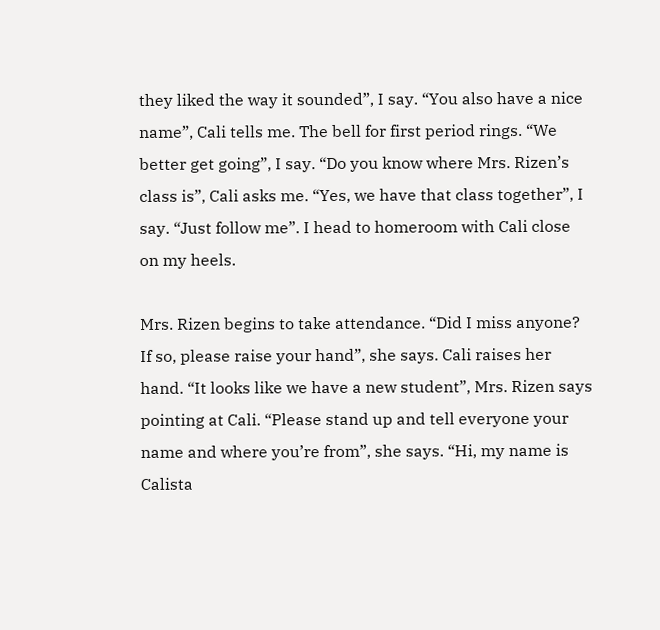they liked the way it sounded”, I say. “You also have a nice name”, Cali tells me. The bell for first period rings. “We better get going”, I say. “Do you know where Mrs. Rizen’s class is”, Cali asks me. “Yes, we have that class together”, I say. “Just follow me”. I head to homeroom with Cali close on my heels.

Mrs. Rizen begins to take attendance. “Did I miss anyone? If so, please raise your hand”, she says. Cali raises her hand. “It looks like we have a new student”, Mrs. Rizen says pointing at Cali. “Please stand up and tell everyone your name and where you’re from”, she says. “Hi, my name is Calista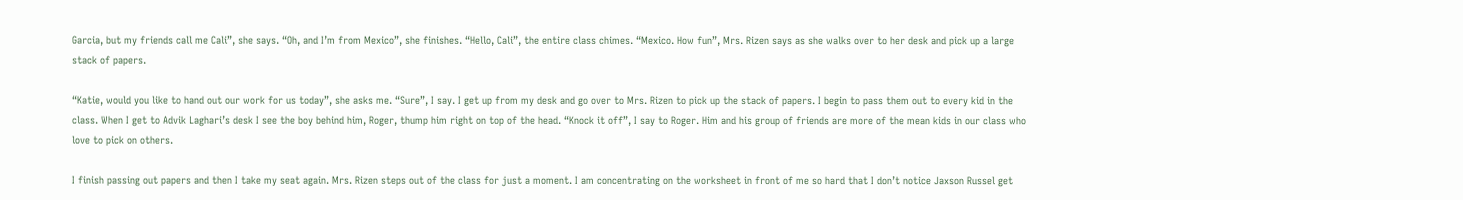Garcia, but my friends call me Cali”, she says. “Oh, and I’m from Mexico”, she finishes. “Hello, Cali”, the entire class chimes. “Mexico. How fun”, Mrs. Rizen says as she walks over to her desk and pick up a large stack of papers.

“Katie, would you like to hand out our work for us today”, she asks me. “Sure”, I say. I get up from my desk and go over to Mrs. Rizen to pick up the stack of papers. I begin to pass them out to every kid in the class. When I get to Advik Laghari’s desk I see the boy behind him, Roger, thump him right on top of the head. “Knock it off”, I say to Roger. Him and his group of friends are more of the mean kids in our class who love to pick on others.

I finish passing out papers and then I take my seat again. Mrs. Rizen steps out of the class for just a moment. I am concentrating on the worksheet in front of me so hard that I don’t notice Jaxson Russel get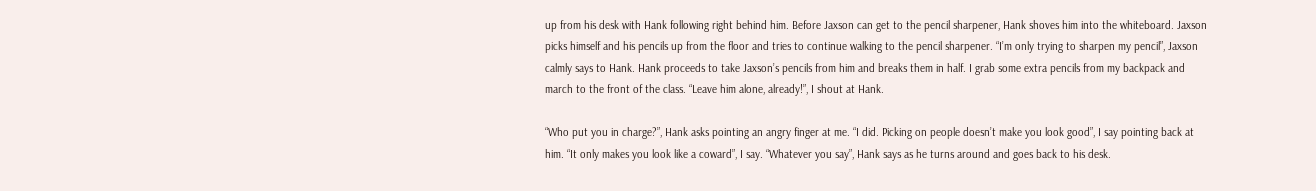up from his desk with Hank following right behind him. Before Jaxson can get to the pencil sharpener, Hank shoves him into the whiteboard. Jaxson picks himself and his pencils up from the floor and tries to continue walking to the pencil sharpener. “I’m only trying to sharpen my pencil”, Jaxson calmly says to Hank. Hank proceeds to take Jaxson’s pencils from him and breaks them in half. I grab some extra pencils from my backpack and march to the front of the class. “Leave him alone, already!”, I shout at Hank.

“Who put you in charge?”, Hank asks pointing an angry finger at me. “I did. Picking on people doesn’t make you look good”, I say pointing back at him. “It only makes you look like a coward”, I say. “Whatever you say”, Hank says as he turns around and goes back to his desk.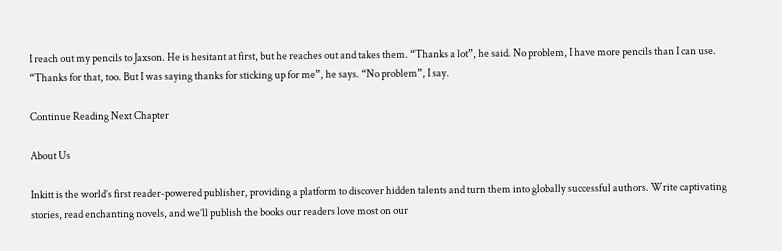I reach out my pencils to Jaxson. He is hesitant at first, but he reaches out and takes them. “Thanks a lot”, he said. No problem, I have more pencils than I can use. “Thanks for that, too. But I was saying thanks for sticking up for me”, he says. “No problem”, I say.

Continue Reading Next Chapter

About Us

Inkitt is the world’s first reader-powered publisher, providing a platform to discover hidden talents and turn them into globally successful authors. Write captivating stories, read enchanting novels, and we’ll publish the books our readers love most on our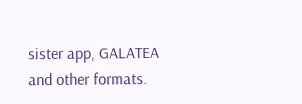sister app, GALATEA and other formats.